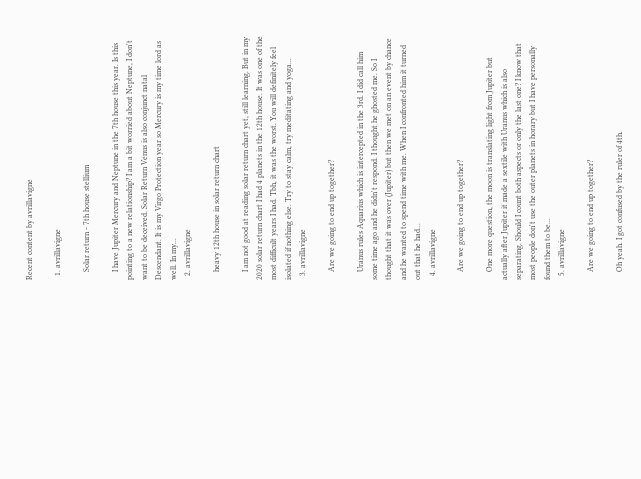Recent content by avrillavigne

  1. avrillavigne

    Solar return - 7th house stellium

    I have Jupiter Mercury and Neptune in the 7th house this year. Is this pointing to a new relationship? I am a bit worried about Neptune, I don't want to be deceived. Solar Return Venus is also conjunct natal Descendant. It is my Virgo Protection year so Mercury is my time lord as well. In my...
  2. avrillavigne

    heavy 12th house in solar return chart

    I am not good at reading solar return chart yet, still learning. But in my 2020 solar return chart I had 4 planets in the 12th house. It was one of the most difficult years I had. Tbh, it was the worst. You will definitely feel isolated if nothing else. Try to stay calm, try meditating and yoga...
  3. avrillavigne

    Are we going to end up together?

    Uranus rules Aquarius which is intercepted in the 3rd. I did call him some time ago and he didn't respond. I thought he ghosted me. So I thought that it was over (Jupiter) but then we met on an event by chance and he wanted to spend time with me. When I confronted him it turned out that he had...
  4. avrillavigne

    Are we going to end up together?

    One more question, the moon is translating light from Jupiter but actually after Jupiter it made a sextile with Uranus which is also separating. Should I count both aspects or only the last one? I know that most people don't use the outer planets in horary but I have personally found them to be...
  5. avrillavigne

    Are we going to end up together?

    Oh yeah. I got confused by the ruler of 4th.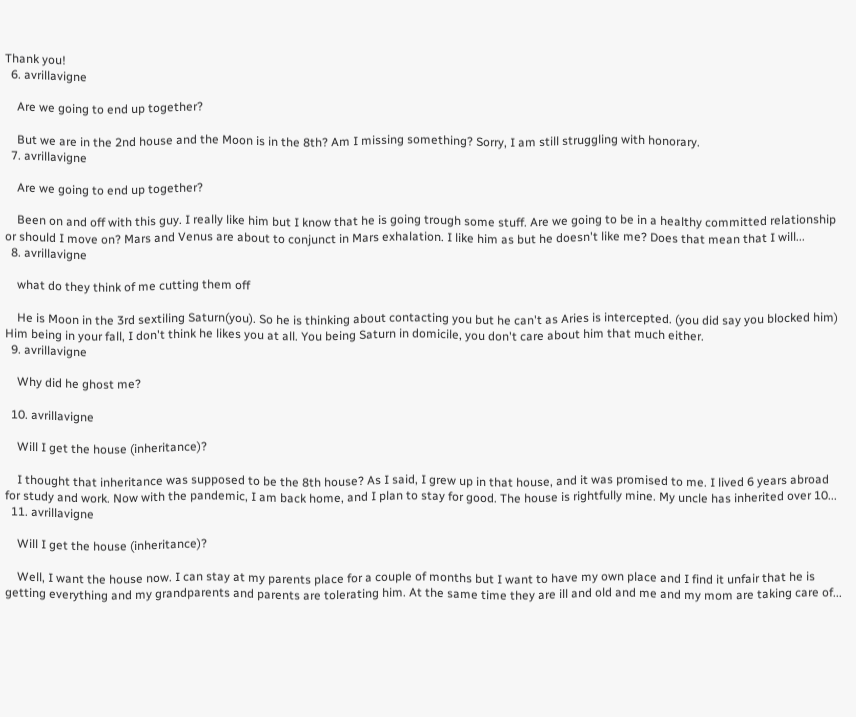Thank you!
  6. avrillavigne

    Are we going to end up together?

    But we are in the 2nd house and the Moon is in the 8th? Am I missing something? Sorry, I am still struggling with honorary.
  7. avrillavigne

    Are we going to end up together?

    Been on and off with this guy. I really like him but I know that he is going trough some stuff. Are we going to be in a healthy committed relationship or should I move on? Mars and Venus are about to conjunct in Mars exhalation. I like him as but he doesn't like me? Does that mean that I will...
  8. avrillavigne

    what do they think of me cutting them off

    He is Moon in the 3rd sextiling Saturn(you). So he is thinking about contacting you but he can't as Aries is intercepted. (you did say you blocked him) Him being in your fall, I don't think he likes you at all. You being Saturn in domicile, you don't care about him that much either.
  9. avrillavigne

    Why did he ghost me?

  10. avrillavigne

    Will I get the house (inheritance)?

    I thought that inheritance was supposed to be the 8th house? As I said, I grew up in that house, and it was promised to me. I lived 6 years abroad for study and work. Now with the pandemic, I am back home, and I plan to stay for good. The house is rightfully mine. My uncle has inherited over 10...
  11. avrillavigne

    Will I get the house (inheritance)?

    Well, I want the house now. I can stay at my parents place for a couple of months but I want to have my own place and I find it unfair that he is getting everything and my grandparents and parents are tolerating him. At the same time they are ill and old and me and my mom are taking care of...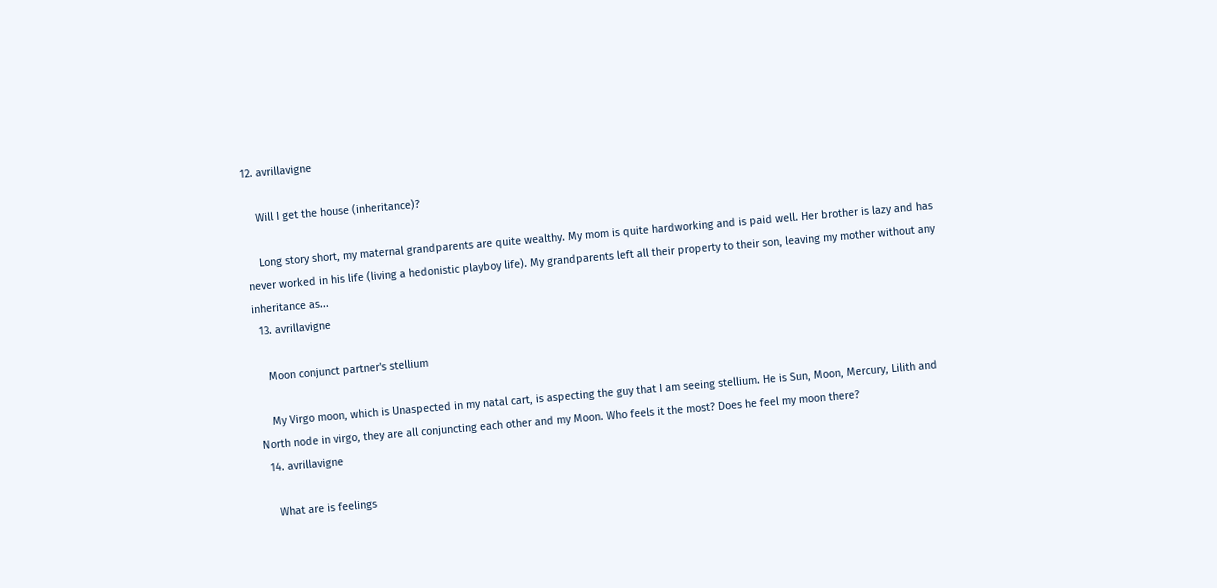12. avrillavigne

    Will I get the house (inheritance)?

    Long story short, my maternal grandparents are quite wealthy. My mom is quite hardworking and is paid well. Her brother is lazy and has never worked in his life (living a hedonistic playboy life). My grandparents left all their property to their son, leaving my mother without any inheritance as...
  13. avrillavigne

    Moon conjunct partner's stellium

    My Virgo moon, which is Unaspected in my natal cart, is aspecting the guy that I am seeing stellium. He is Sun, Moon, Mercury, Lilith and North node in virgo, they are all conjuncting each other and my Moon. Who feels it the most? Does he feel my moon there?
  14. avrillavigne

    What are is feelings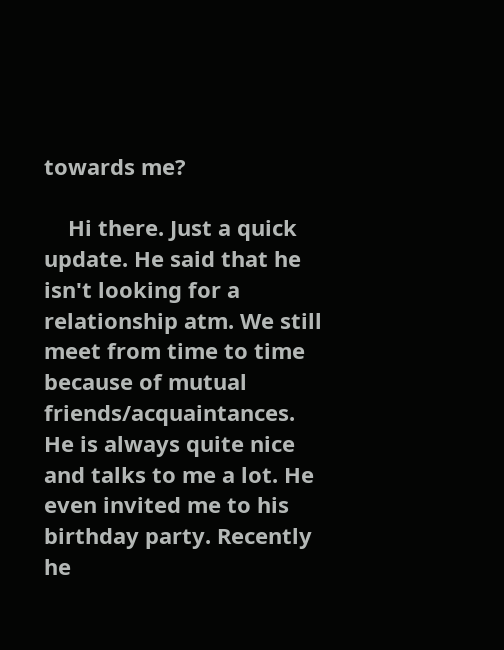towards me?

    Hi there. Just a quick update. He said that he isn't looking for a relationship atm. We still meet from time to time because of mutual friends/acquaintances. He is always quite nice and talks to me a lot. He even invited me to his birthday party. Recently he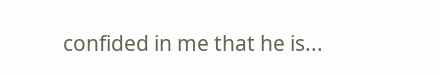confided in me that he is...